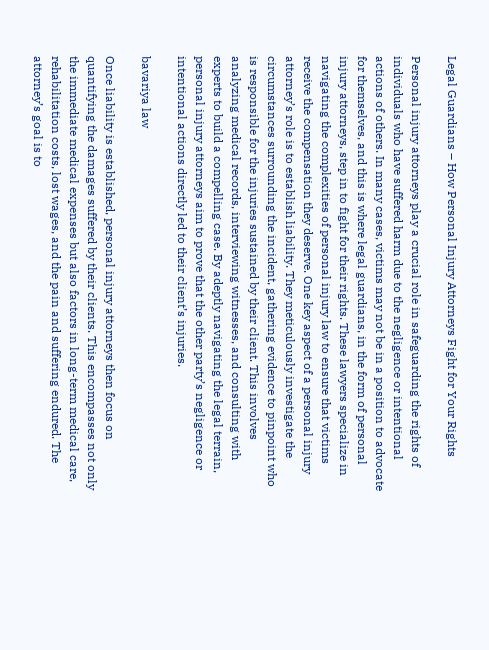Legal Guardians – How Personal Injury Attorneys Fight for Your Rights

Personal injury attorneys play a crucial role in safeguarding the rights of individuals who have suffered harm due to the negligence or intentional actions of others. In many cases, victims may not be in a position to advocate for themselves, and this is where legal guardians, in the form of personal injury attorneys, step in to fight for their rights. These lawyers specialize in navigating the complexities of personal injury law to ensure that victims receive the compensation they deserve. One key aspect of a personal injury attorney’s role is to establish liability. They meticulously investigate the circumstances surrounding the incident, gathering evidence to pinpoint who is responsible for the injuries sustained by their client. This involves analyzing medical records, interviewing witnesses, and consulting with experts to build a compelling case. By adeptly navigating the legal terrain, personal injury attorneys aim to prove that the other party’s negligence or intentional actions directly led to their client’s injuries.

bavariya law

Once liability is established, personal injury attorneys then focus on quantifying the damages suffered by their clients. This encompasses not only the immediate medical expenses but also factors in long-term medical care, rehabilitation costs, lost wages, and the pain and suffering endured. The attorney’s goal is to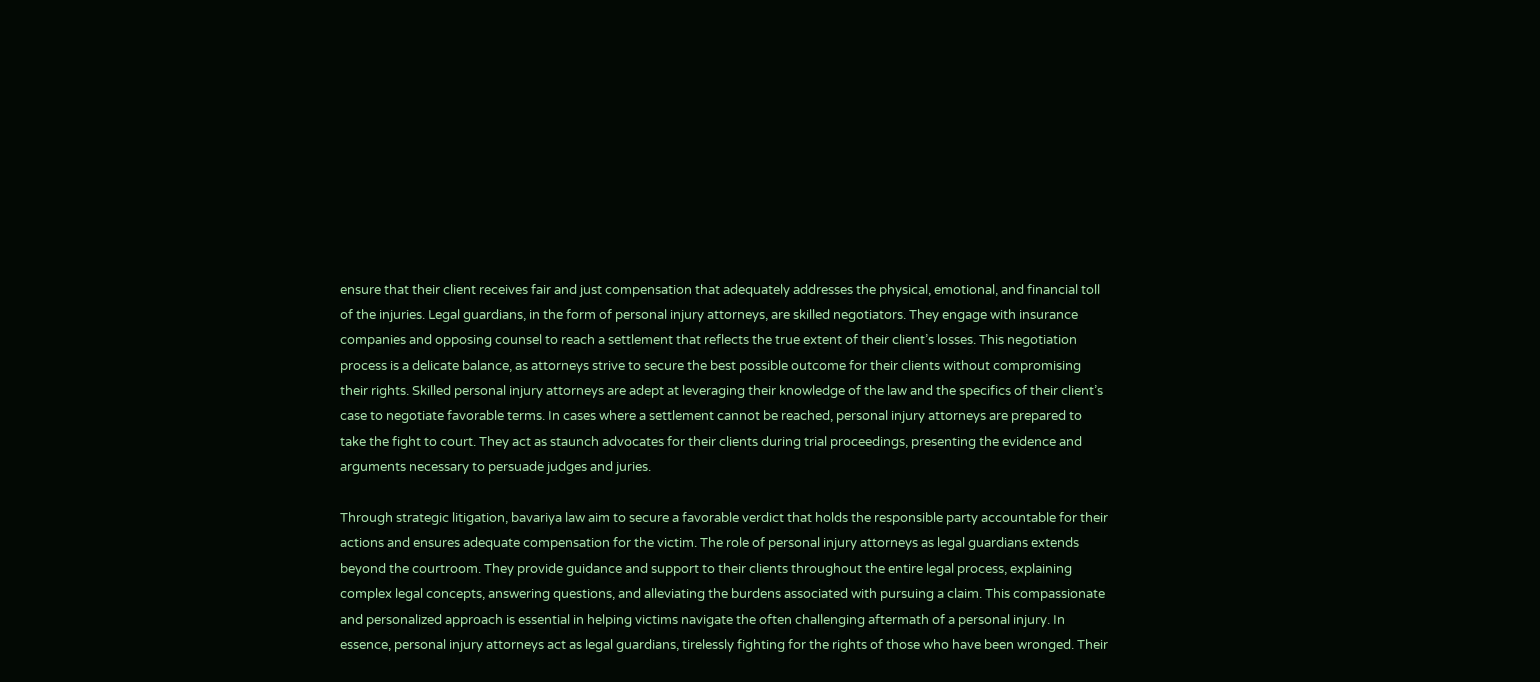ensure that their client receives fair and just compensation that adequately addresses the physical, emotional, and financial toll of the injuries. Legal guardians, in the form of personal injury attorneys, are skilled negotiators. They engage with insurance companies and opposing counsel to reach a settlement that reflects the true extent of their client’s losses. This negotiation process is a delicate balance, as attorneys strive to secure the best possible outcome for their clients without compromising their rights. Skilled personal injury attorneys are adept at leveraging their knowledge of the law and the specifics of their client’s case to negotiate favorable terms. In cases where a settlement cannot be reached, personal injury attorneys are prepared to take the fight to court. They act as staunch advocates for their clients during trial proceedings, presenting the evidence and arguments necessary to persuade judges and juries.

Through strategic litigation, bavariya law aim to secure a favorable verdict that holds the responsible party accountable for their actions and ensures adequate compensation for the victim. The role of personal injury attorneys as legal guardians extends beyond the courtroom. They provide guidance and support to their clients throughout the entire legal process, explaining complex legal concepts, answering questions, and alleviating the burdens associated with pursuing a claim. This compassionate and personalized approach is essential in helping victims navigate the often challenging aftermath of a personal injury. In essence, personal injury attorneys act as legal guardians, tirelessly fighting for the rights of those who have been wronged. Their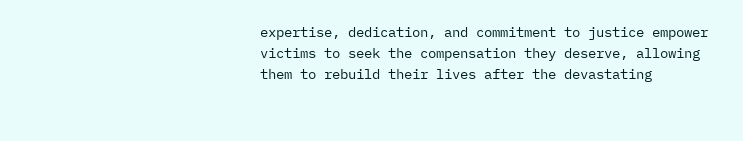expertise, dedication, and commitment to justice empower victims to seek the compensation they deserve, allowing them to rebuild their lives after the devastating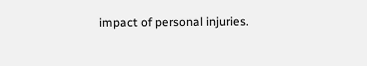impact of personal injuries.